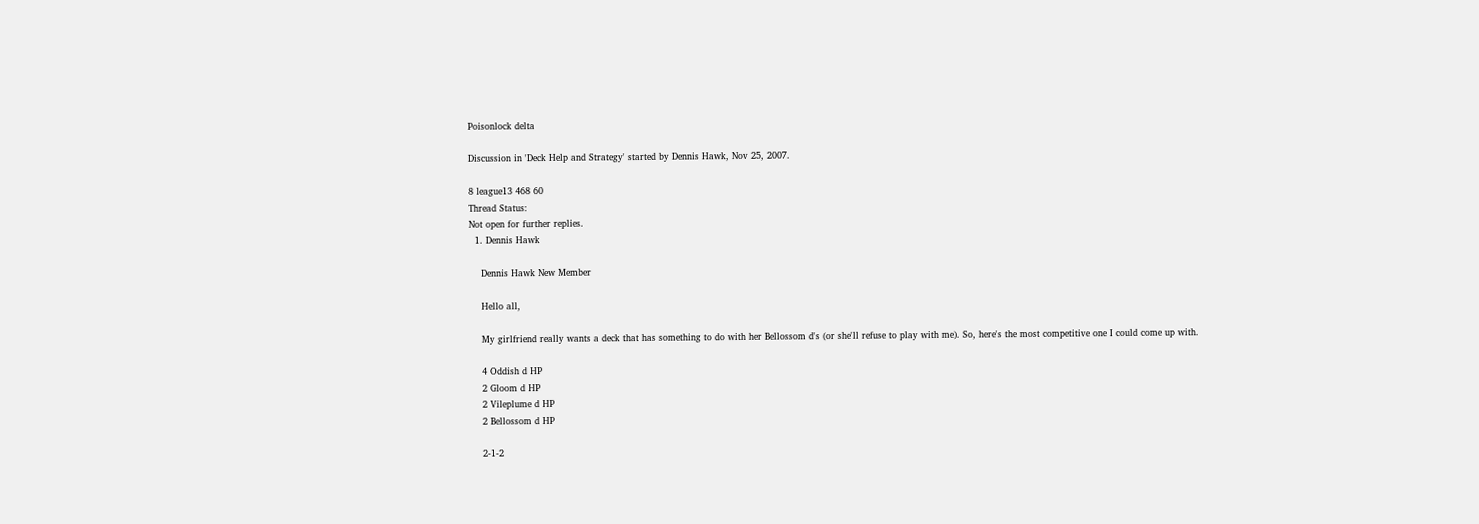Poisonlock delta

Discussion in 'Deck Help and Strategy' started by Dennis Hawk, Nov 25, 2007.

8 league13 468 60
Thread Status:
Not open for further replies.
  1. Dennis Hawk

    Dennis Hawk New Member

    Hello all,

    My girlfriend really wants a deck that has something to do with her Bellossom d's (or she'll refuse to play with me). So, here's the most competitive one I could come up with.

    4 Oddish d HP
    2 Gloom d HP
    2 Vileplume d HP
    2 Bellossom d HP

    2-1-2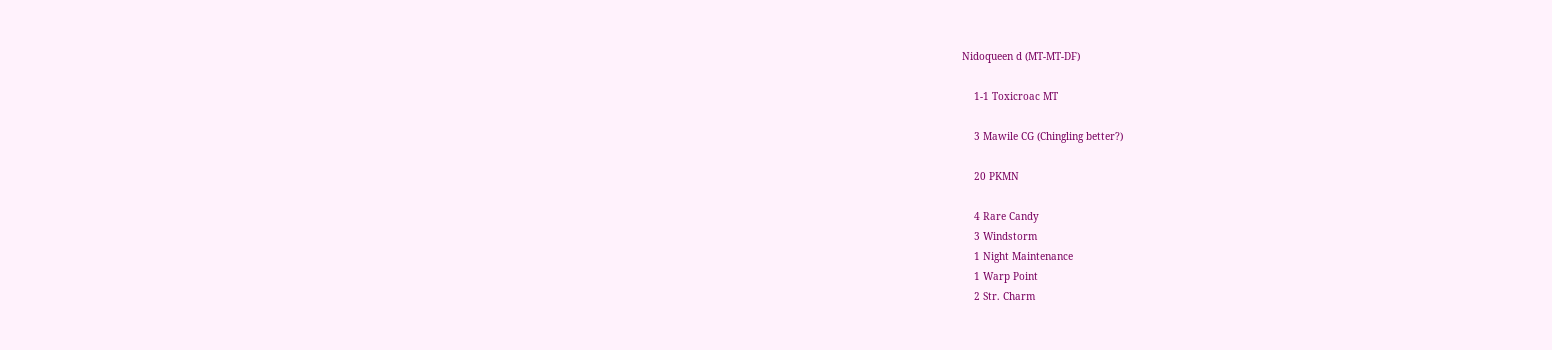Nidoqueen d (MT-MT-DF)

    1-1 Toxicroac MT

    3 Mawile CG (Chingling better?)

    20 PKMN

    4 Rare Candy
    3 Windstorm
    1 Night Maintenance
    1 Warp Point
    2 Str. Charm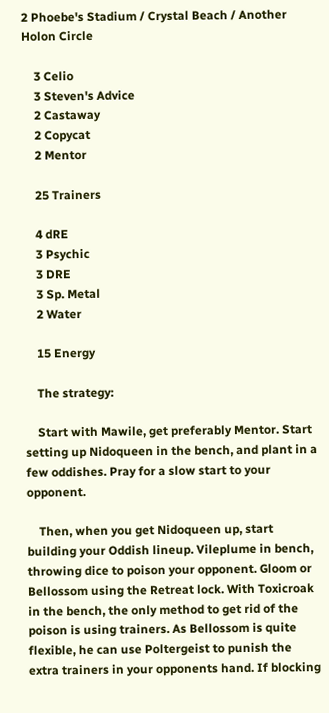2 Phoebe's Stadium / Crystal Beach / Another Holon Circle

    3 Celio
    3 Steven's Advice
    2 Castaway
    2 Copycat
    2 Mentor

    25 Trainers

    4 dRE
    3 Psychic
    3 DRE
    3 Sp. Metal
    2 Water

    15 Energy

    The strategy:

    Start with Mawile, get preferably Mentor. Start setting up Nidoqueen in the bench, and plant in a few oddishes. Pray for a slow start to your opponent.

    Then, when you get Nidoqueen up, start building your Oddish lineup. Vileplume in bench, throwing dice to poison your opponent. Gloom or Bellossom using the Retreat lock. With Toxicroak in the bench, the only method to get rid of the poison is using trainers. As Bellossom is quite flexible, he can use Poltergeist to punish the extra trainers in your opponents hand. If blocking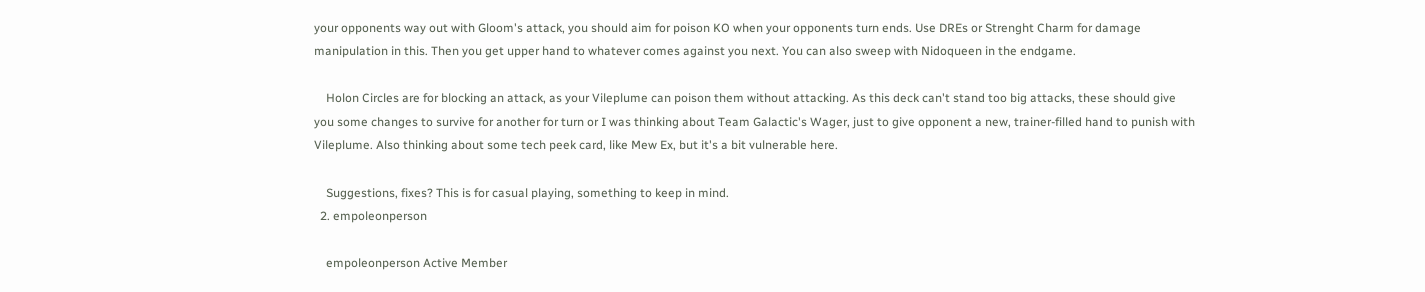your opponents way out with Gloom's attack, you should aim for poison KO when your opponents turn ends. Use DREs or Strenght Charm for damage manipulation in this. Then you get upper hand to whatever comes against you next. You can also sweep with Nidoqueen in the endgame.

    Holon Circles are for blocking an attack, as your Vileplume can poison them without attacking. As this deck can't stand too big attacks, these should give you some changes to survive for another for turn or I was thinking about Team Galactic's Wager, just to give opponent a new, trainer-filled hand to punish with Vileplume. Also thinking about some tech peek card, like Mew Ex, but it's a bit vulnerable here.

    Suggestions, fixes? This is for casual playing, something to keep in mind.
  2. empoleonperson

    empoleonperson Active Member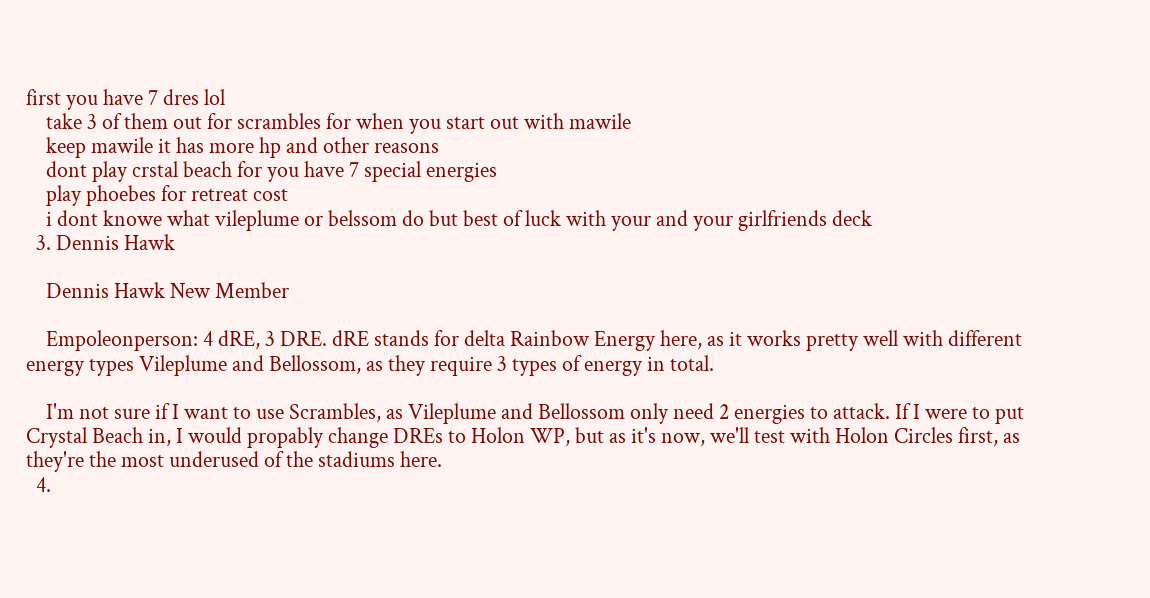first you have 7 dres lol
    take 3 of them out for scrambles for when you start out with mawile
    keep mawile it has more hp and other reasons
    dont play crstal beach for you have 7 special energies
    play phoebes for retreat cost
    i dont knowe what vileplume or belssom do but best of luck with your and your girlfriends deck
  3. Dennis Hawk

    Dennis Hawk New Member

    Empoleonperson: 4 dRE, 3 DRE. dRE stands for delta Rainbow Energy here, as it works pretty well with different energy types Vileplume and Bellossom, as they require 3 types of energy in total.

    I'm not sure if I want to use Scrambles, as Vileplume and Bellossom only need 2 energies to attack. If I were to put Crystal Beach in, I would propably change DREs to Holon WP, but as it's now, we'll test with Holon Circles first, as they're the most underused of the stadiums here.
  4.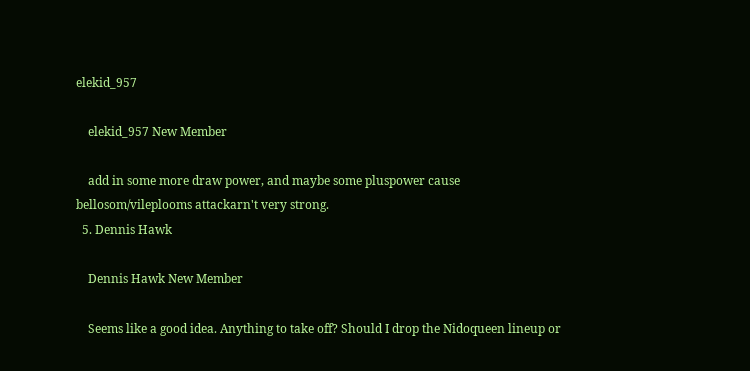elekid_957

    elekid_957 New Member

    add in some more draw power, and maybe some pluspower cause bellosom/vileplooms attackarn't very strong.
  5. Dennis Hawk

    Dennis Hawk New Member

    Seems like a good idea. Anything to take off? Should I drop the Nidoqueen lineup or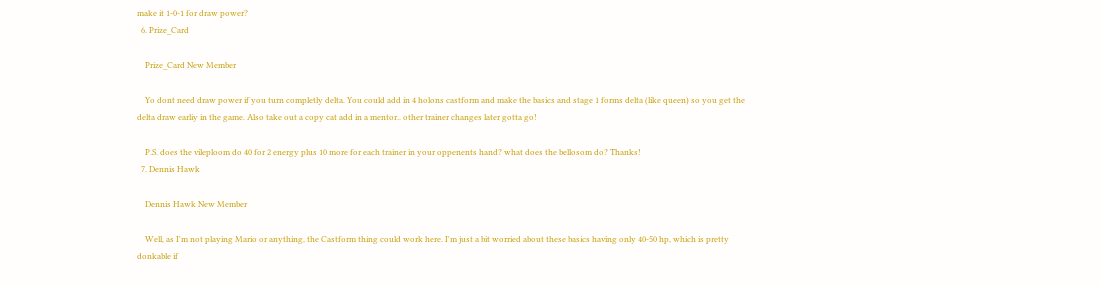make it 1-0-1 for draw power?
  6. Prize_Card

    Prize_Card New Member

    Yo dont need draw power if you turn completly delta. You could add in 4 holons castform and make the basics and stage 1 forms delta (like queen) so you get the delta draw earliy in the game. Also take out a copy cat add in a mentor.. other trainer changes later gotta go!

    P.S. does the vileploom do 40 for 2 energy plus 10 more for each trainer in your oppenents hand? what does the bellosom do? Thanks!
  7. Dennis Hawk

    Dennis Hawk New Member

    Well, as I'm not playing Mario or anything, the Castform thing could work here. I'm just a bit worried about these basics having only 40-50 hp, which is pretty donkable if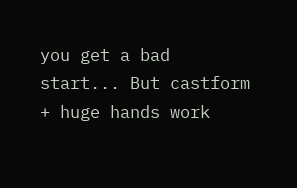you get a bad start... But castform + huge hands work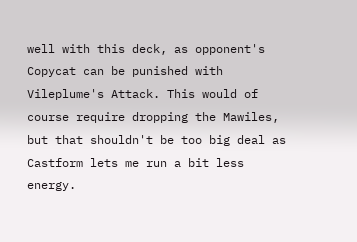well with this deck, as opponent's Copycat can be punished with Vileplume's Attack. This would of course require dropping the Mawiles, but that shouldn't be too big deal as Castform lets me run a bit less energy.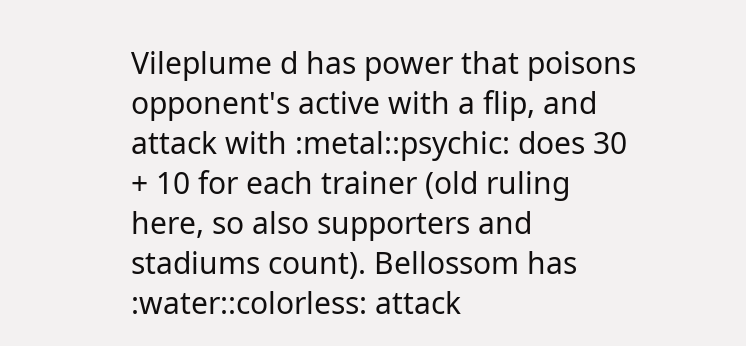Vileplume d has power that poisons opponent's active with a flip, and attack with :metal::psychic: does 30 + 10 for each trainer (old ruling here, so also supporters and stadiums count). Bellossom has :water::colorless: attack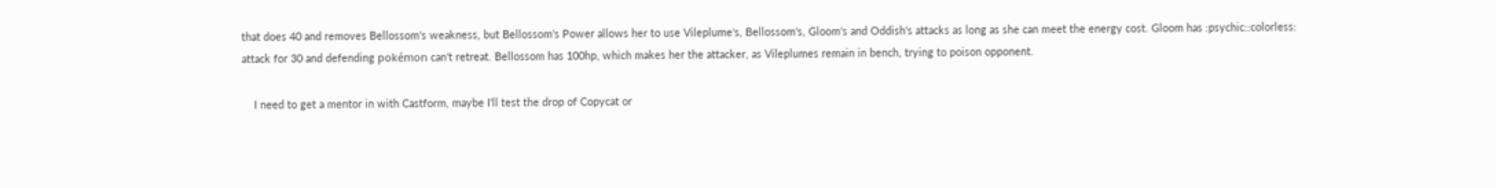that does 40 and removes Bellossom's weakness, but Bellossom's Power allows her to use Vileplume's, Bellossom's, Gloom's and Oddish's attacks as long as she can meet the energy cost. Gloom has :psychic::colorless: attack for 30 and defending pokémon can't retreat. Bellossom has 100hp, which makes her the attacker, as Vileplumes remain in bench, trying to poison opponent.

    I need to get a mentor in with Castform, maybe I'll test the drop of Copycat or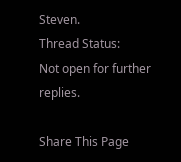Steven.
Thread Status:
Not open for further replies.

Share This Page